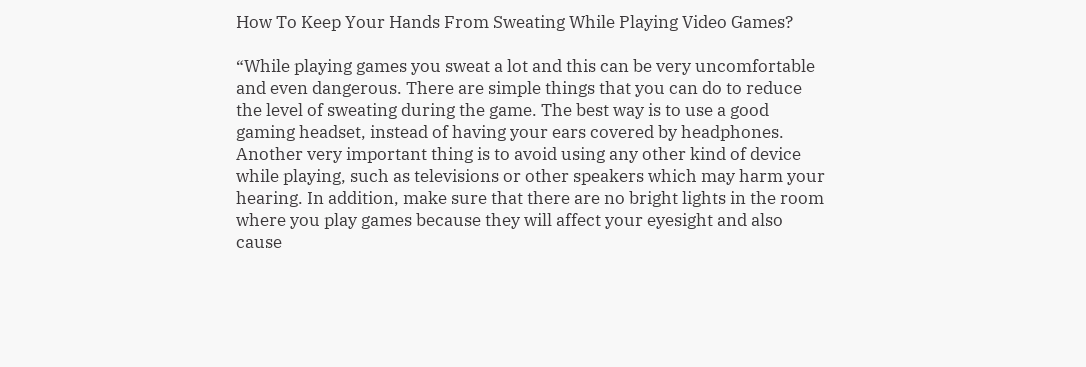How To Keep Your Hands From Sweating While Playing Video Games?

“While playing games you sweat a lot and this can be very uncomfortable and even dangerous. There are simple things that you can do to reduce the level of sweating during the game. The best way is to use a good gaming headset, instead of having your ears covered by headphones. Another very important thing is to avoid using any other kind of device while playing, such as televisions or other speakers which may harm your hearing. In addition, make sure that there are no bright lights in the room where you play games because they will affect your eyesight and also cause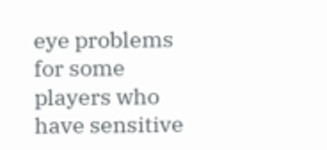eye problems for some players who have sensitive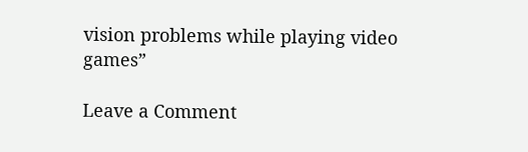vision problems while playing video games”

Leave a Comment